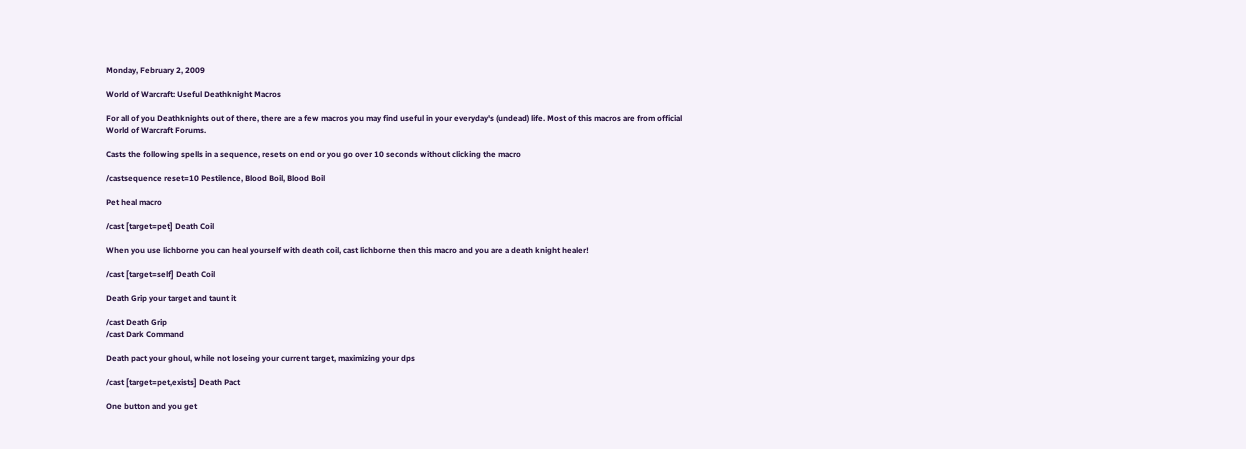Monday, February 2, 2009

World of Warcraft: Useful Deathknight Macros

For all of you Deathknights out of there, there are a few macros you may find useful in your everyday's (undead) life. Most of this macros are from official World of Warcraft Forums.

Casts the following spells in a sequence, resets on end or you go over 10 seconds without clicking the macro

/castsequence reset=10 Pestilence, Blood Boil, Blood Boil

Pet heal macro

/cast [target=pet] Death Coil

When you use lichborne you can heal yourself with death coil, cast lichborne then this macro and you are a death knight healer!

/cast [target=self] Death Coil

Death Grip your target and taunt it

/cast Death Grip
/cast Dark Command

Death pact your ghoul, while not loseing your current target, maximizing your dps

/cast [target=pet,exists] Death Pact

One button and you get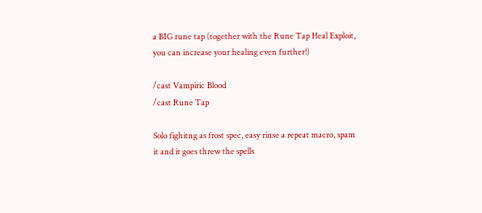a BIG rune tap (together with the Rune Tap Heal Exploit, you can increase your healing even further!)

/cast Vampiric Blood
/cast Rune Tap

Solo fighitng as frost spec, easy rinse a repeat macro, spam it and it goes threw the spells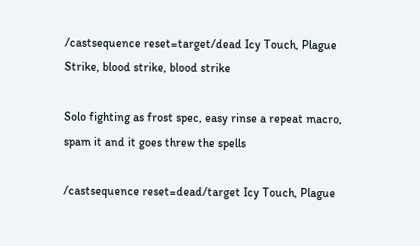/castsequence reset=target/dead Icy Touch, Plague Strike, blood strike, blood strike

Solo fighting as frost spec, easy rinse a repeat macro, spam it and it goes threw the spells

/castsequence reset=dead/target Icy Touch, Plague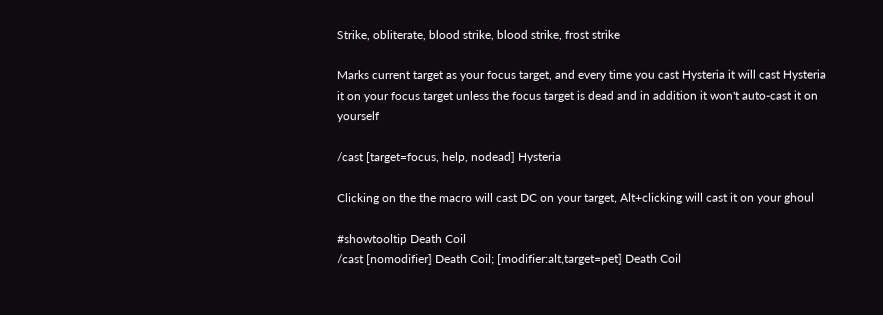Strike, obliterate, blood strike, blood strike, frost strike

Marks current target as your focus target, and every time you cast Hysteria it will cast Hysteria it on your focus target unless the focus target is dead and in addition it won't auto-cast it on yourself

/cast [target=focus, help, nodead] Hysteria

Clicking on the the macro will cast DC on your target, Alt+clicking will cast it on your ghoul

#showtooltip Death Coil
/cast [nomodifier] Death Coil; [modifier:alt,target=pet] Death Coil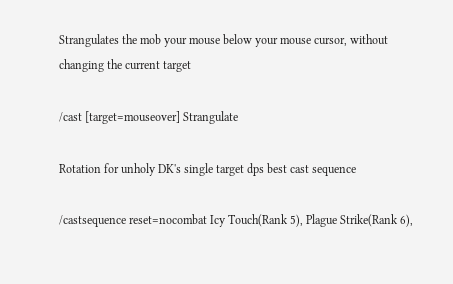Strangulates the mob your mouse below your mouse cursor, without changing the current target

/cast [target=mouseover] Strangulate

Rotation for unholy DK's single target dps best cast sequence

/castsequence reset=nocombat Icy Touch(Rank 5), Plague Strike(Rank 6),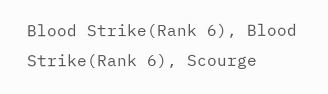Blood Strike(Rank 6), Blood Strike(Rank 6), Scourge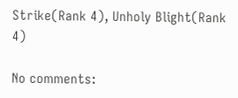Strike(Rank 4), Unholy Blight(Rank 4)

No comments: